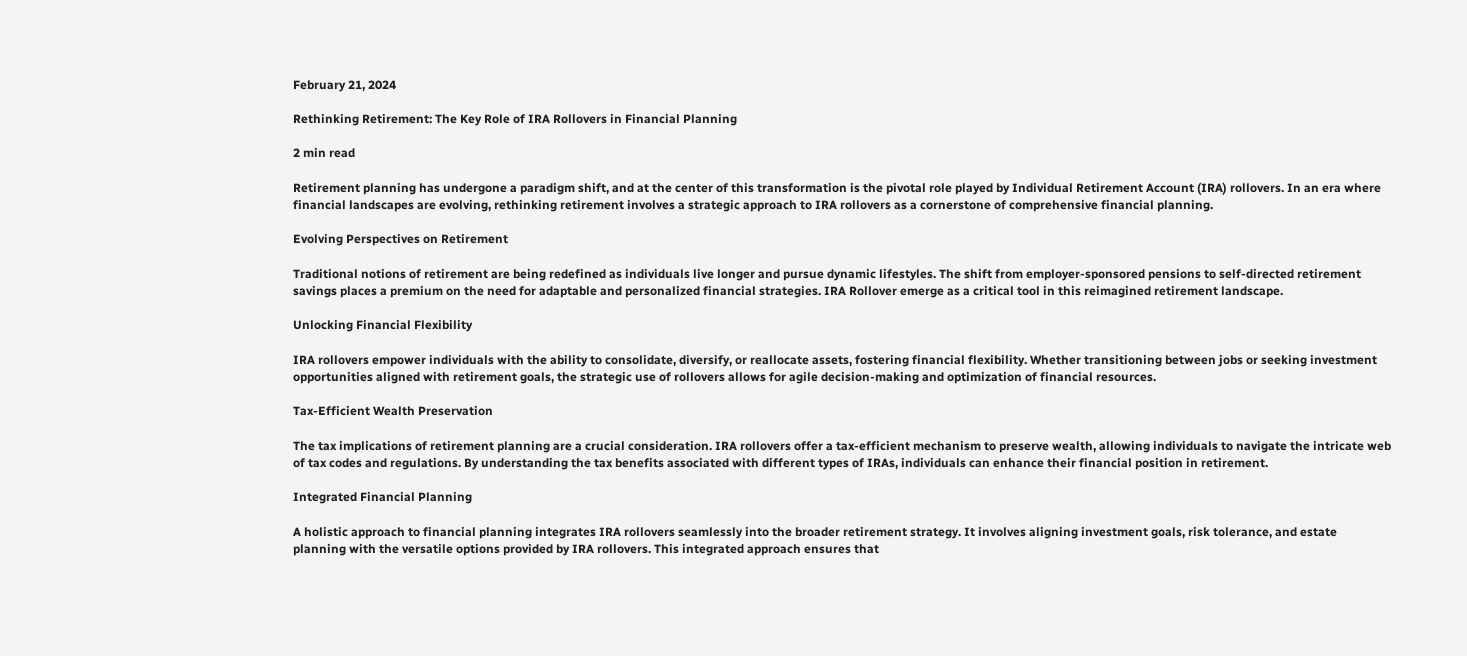February 21, 2024

Rethinking Retirement: The Key Role of IRA Rollovers in Financial Planning

2 min read

Retirement planning has undergone a paradigm shift, and at the center of this transformation is the pivotal role played by Individual Retirement Account (IRA) rollovers. In an era where financial landscapes are evolving, rethinking retirement involves a strategic approach to IRA rollovers as a cornerstone of comprehensive financial planning.

Evolving Perspectives on Retirement

Traditional notions of retirement are being redefined as individuals live longer and pursue dynamic lifestyles. The shift from employer-sponsored pensions to self-directed retirement savings places a premium on the need for adaptable and personalized financial strategies. IRA Rollover emerge as a critical tool in this reimagined retirement landscape.

Unlocking Financial Flexibility

IRA rollovers empower individuals with the ability to consolidate, diversify, or reallocate assets, fostering financial flexibility. Whether transitioning between jobs or seeking investment opportunities aligned with retirement goals, the strategic use of rollovers allows for agile decision-making and optimization of financial resources.

Tax-Efficient Wealth Preservation

The tax implications of retirement planning are a crucial consideration. IRA rollovers offer a tax-efficient mechanism to preserve wealth, allowing individuals to navigate the intricate web of tax codes and regulations. By understanding the tax benefits associated with different types of IRAs, individuals can enhance their financial position in retirement.

Integrated Financial Planning

A holistic approach to financial planning integrates IRA rollovers seamlessly into the broader retirement strategy. It involves aligning investment goals, risk tolerance, and estate planning with the versatile options provided by IRA rollovers. This integrated approach ensures that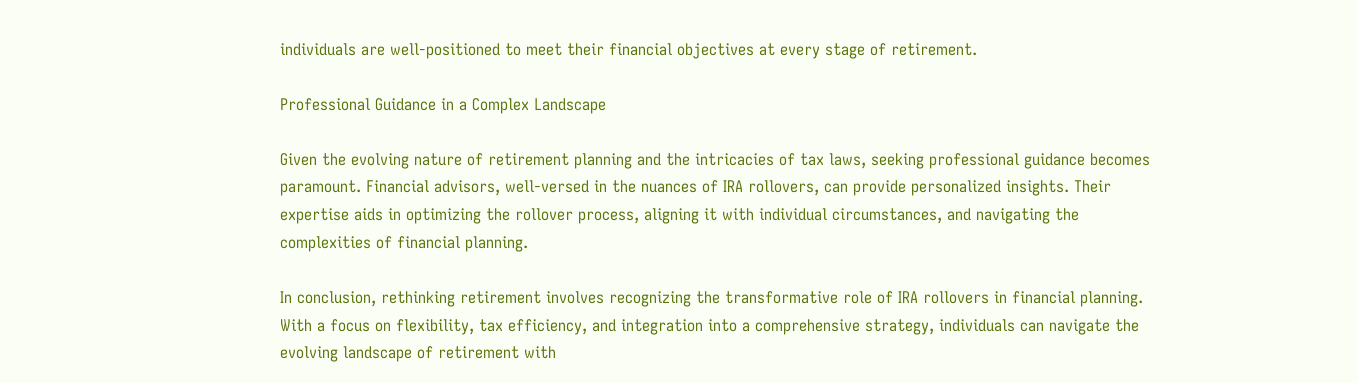individuals are well-positioned to meet their financial objectives at every stage of retirement.

Professional Guidance in a Complex Landscape

Given the evolving nature of retirement planning and the intricacies of tax laws, seeking professional guidance becomes paramount. Financial advisors, well-versed in the nuances of IRA rollovers, can provide personalized insights. Their expertise aids in optimizing the rollover process, aligning it with individual circumstances, and navigating the complexities of financial planning.

In conclusion, rethinking retirement involves recognizing the transformative role of IRA rollovers in financial planning. With a focus on flexibility, tax efficiency, and integration into a comprehensive strategy, individuals can navigate the evolving landscape of retirement with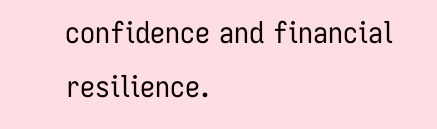confidence and financial resilience.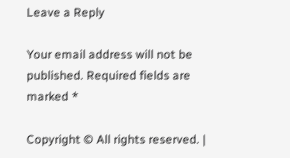Leave a Reply

Your email address will not be published. Required fields are marked *

Copyright © All rights reserved. |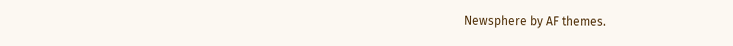Newsphere by AF themes.